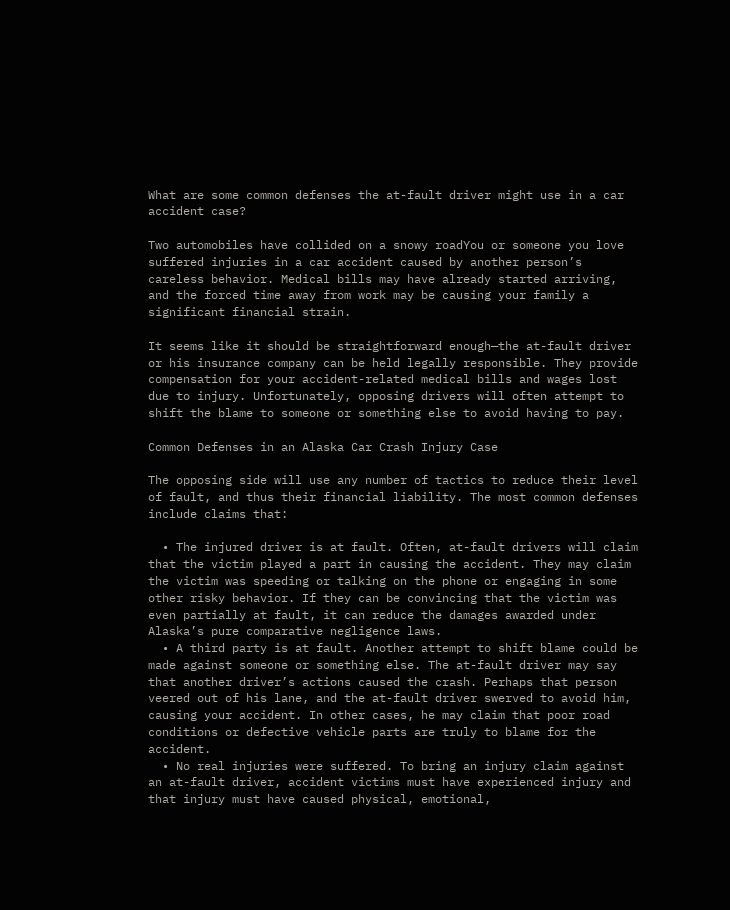What are some common defenses the at-fault driver might use in a car accident case?

Two automobiles have collided on a snowy roadYou or someone you love suffered injuries in a car accident caused by another person’s careless behavior. Medical bills may have already started arriving, and the forced time away from work may be causing your family a significant financial strain.

It seems like it should be straightforward enough—the at-fault driver or his insurance company can be held legally responsible. They provide compensation for your accident-related medical bills and wages lost due to injury. Unfortunately, opposing drivers will often attempt to shift the blame to someone or something else to avoid having to pay.

Common Defenses in an Alaska Car Crash Injury Case

The opposing side will use any number of tactics to reduce their level of fault, and thus their financial liability. The most common defenses include claims that:

  • The injured driver is at fault. Often, at-fault drivers will claim that the victim played a part in causing the accident. They may claim the victim was speeding or talking on the phone or engaging in some other risky behavior. If they can be convincing that the victim was even partially at fault, it can reduce the damages awarded under Alaska’s pure comparative negligence laws.
  • A third party is at fault. Another attempt to shift blame could be made against someone or something else. The at-fault driver may say that another driver’s actions caused the crash. Perhaps that person veered out of his lane, and the at-fault driver swerved to avoid him, causing your accident. In other cases, he may claim that poor road conditions or defective vehicle parts are truly to blame for the accident.
  • No real injuries were suffered. To bring an injury claim against an at-fault driver, accident victims must have experienced injury and that injury must have caused physical, emotional,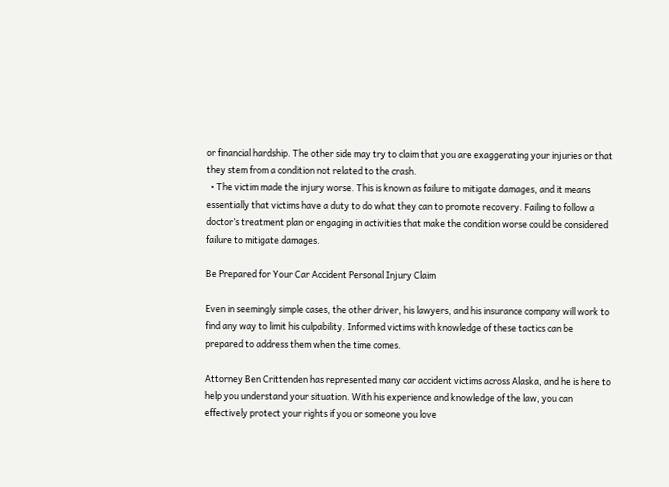or financial hardship. The other side may try to claim that you are exaggerating your injuries or that they stem from a condition not related to the crash.
  • The victim made the injury worse. This is known as failure to mitigate damages, and it means essentially that victims have a duty to do what they can to promote recovery. Failing to follow a doctor’s treatment plan or engaging in activities that make the condition worse could be considered failure to mitigate damages.

Be Prepared for Your Car Accident Personal Injury Claim

Even in seemingly simple cases, the other driver, his lawyers, and his insurance company will work to find any way to limit his culpability. Informed victims with knowledge of these tactics can be prepared to address them when the time comes.

Attorney Ben Crittenden has represented many car accident victims across Alaska, and he is here to help you understand your situation. With his experience and knowledge of the law, you can effectively protect your rights if you or someone you love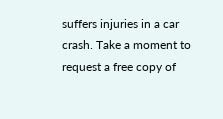suffers injuries in a car crash. Take a moment to request a free copy of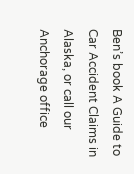Ben’s book A Guide to Car Accident Claims in Alaska, or call our Anchorage office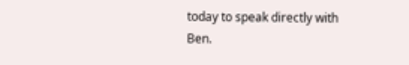today to speak directly with Ben.